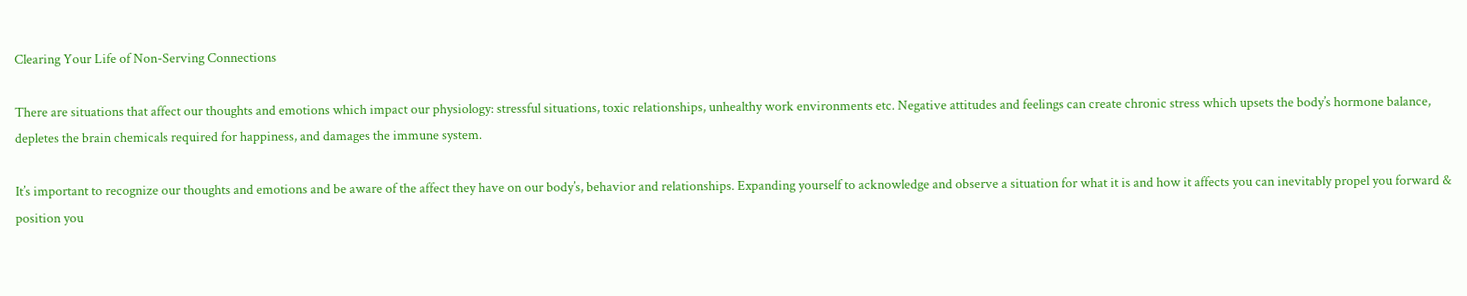Clearing Your Life of Non-Serving Connections

There are situations that affect our thoughts and emotions which impact our physiology: stressful situations, toxic relationships, unhealthy work environments etc. Negative attitudes and feelings can create chronic stress which upsets the body’s hormone balance, depletes the brain chemicals required for happiness, and damages the immune system.

It’s important to recognize our thoughts and emotions and be aware of the affect they have on our body’s, behavior and relationships. Expanding yourself to acknowledge and observe a situation for what it is and how it affects you can inevitably propel you forward & position you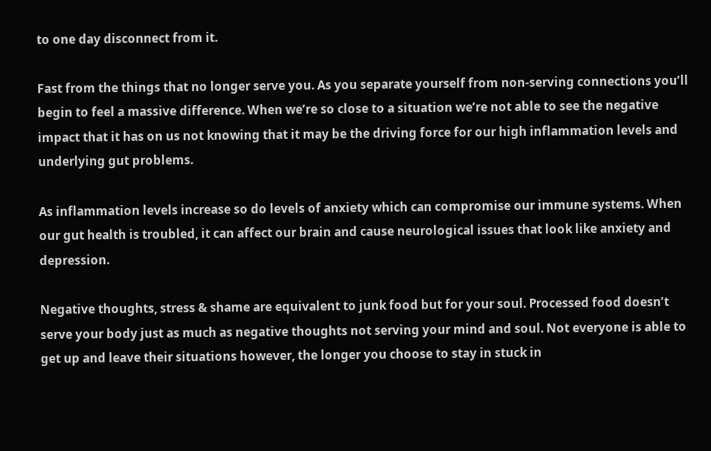to one day disconnect from it.

Fast from the things that no longer serve you. As you separate yourself from non-serving connections you’ll begin to feel a massive difference. When we’re so close to a situation we’re not able to see the negative impact that it has on us not knowing that it may be the driving force for our high inflammation levels and underlying gut problems.

As inflammation levels increase so do levels of anxiety which can compromise our immune systems. When our gut health is troubled, it can affect our brain and cause neurological issues that look like anxiety and depression.

Negative thoughts, stress & shame are equivalent to junk food but for your soul. Processed food doesn’t serve your body just as much as negative thoughts not serving your mind and soul. Not everyone is able to get up and leave their situations however, the longer you choose to stay in stuck in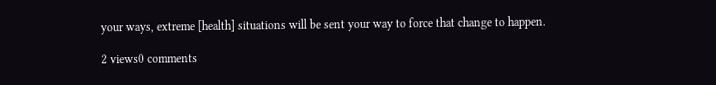your ways, extreme [health] situations will be sent your way to force that change to happen.

2 views0 comments